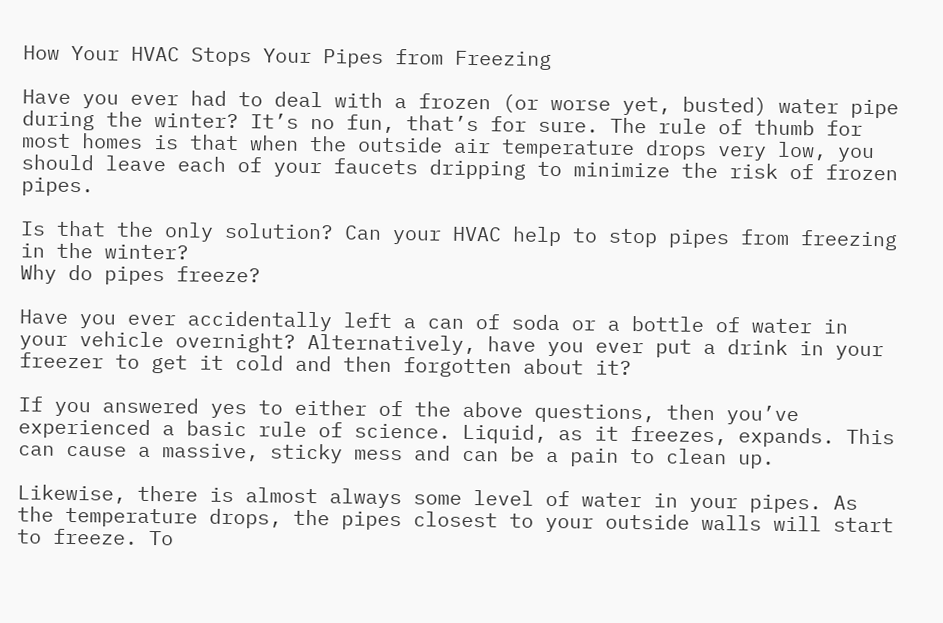How Your HVAC Stops Your Pipes from Freezing

Have you ever had to deal with a frozen (or worse yet, busted) water pipe during the winter? It’s no fun, that’s for sure. The rule of thumb for most homes is that when the outside air temperature drops very low, you should leave each of your faucets dripping to minimize the risk of frozen pipes.

Is that the only solution? Can your HVAC help to stop pipes from freezing in the winter?
Why do pipes freeze?

Have you ever accidentally left a can of soda or a bottle of water in your vehicle overnight? Alternatively, have you ever put a drink in your freezer to get it cold and then forgotten about it?

If you answered yes to either of the above questions, then you’ve experienced a basic rule of science. Liquid, as it freezes, expands. This can cause a massive, sticky mess and can be a pain to clean up.

Likewise, there is almost always some level of water in your pipes. As the temperature drops, the pipes closest to your outside walls will start to freeze. To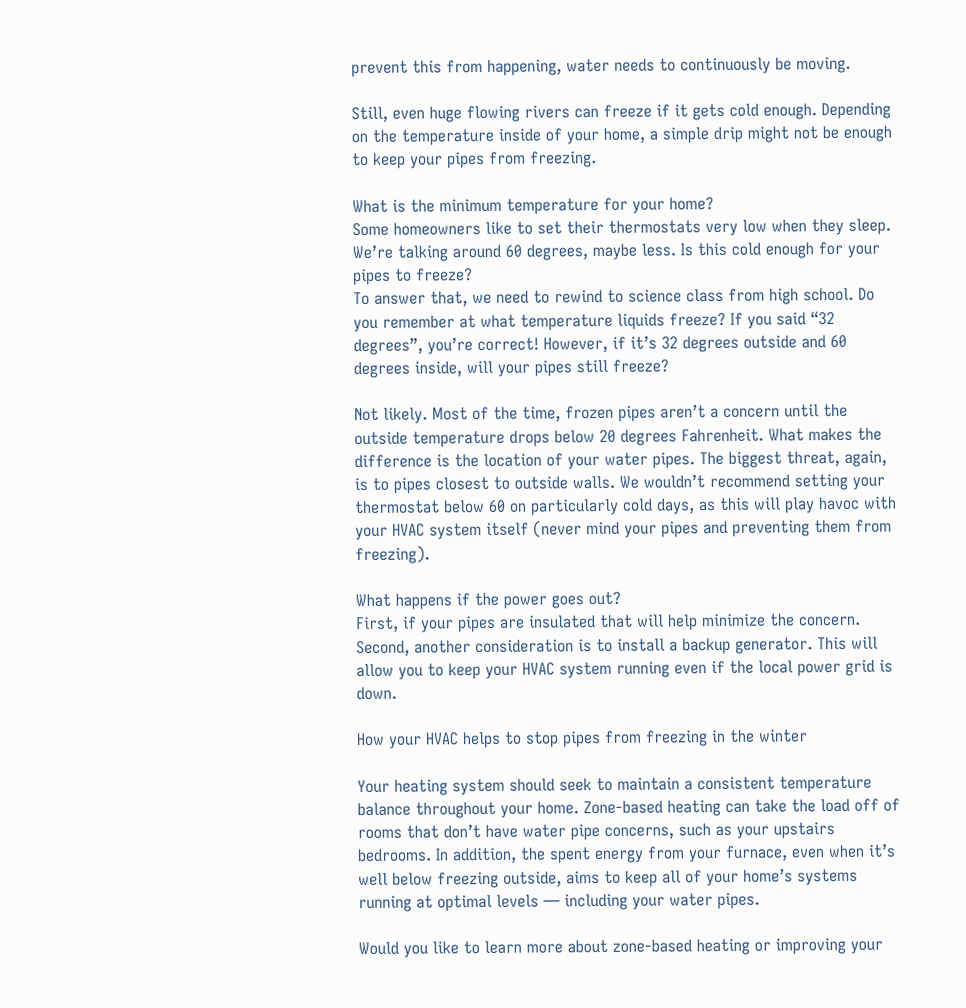prevent this from happening, water needs to continuously be moving.

Still, even huge flowing rivers can freeze if it gets cold enough. Depending on the temperature inside of your home, a simple drip might not be enough to keep your pipes from freezing.

What is the minimum temperature for your home?
Some homeowners like to set their thermostats very low when they sleep. We’re talking around 60 degrees, maybe less. Is this cold enough for your pipes to freeze?
To answer that, we need to rewind to science class from high school. Do you remember at what temperature liquids freeze? If you said “32 degrees”, you’re correct! However, if it’s 32 degrees outside and 60 degrees inside, will your pipes still freeze?

Not likely. Most of the time, frozen pipes aren’t a concern until the outside temperature drops below 20 degrees Fahrenheit. What makes the difference is the location of your water pipes. The biggest threat, again, is to pipes closest to outside walls. We wouldn’t recommend setting your thermostat below 60 on particularly cold days, as this will play havoc with your HVAC system itself (never mind your pipes and preventing them from freezing).

What happens if the power goes out?
First, if your pipes are insulated that will help minimize the concern. Second, another consideration is to install a backup generator. This will allow you to keep your HVAC system running even if the local power grid is down.

How your HVAC helps to stop pipes from freezing in the winter

Your heating system should seek to maintain a consistent temperature balance throughout your home. Zone-based heating can take the load off of rooms that don’t have water pipe concerns, such as your upstairs bedrooms. In addition, the spent energy from your furnace, even when it’s well below freezing outside, aims to keep all of your home’s systems running at optimal levels — including your water pipes.

Would you like to learn more about zone-based heating or improving your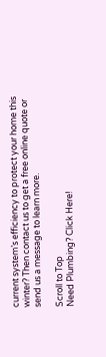current system’s efficiency to protect your home this winter? Then contact us to get a free online quote or send us a message to learn more.

Scroll to Top
Need Plumbing? Click Here!